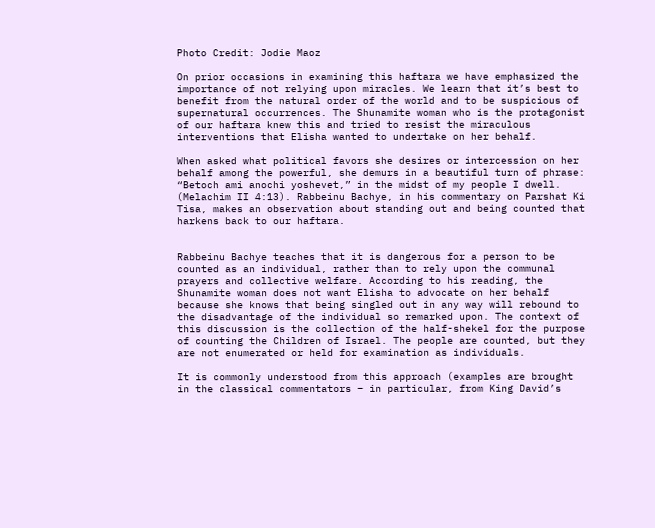Photo Credit: Jodie Maoz

On prior occasions in examining this haftara we have emphasized the importance of not relying upon miracles. We learn that it’s best to benefit from the natural order of the world and to be suspicious of supernatural occurrences. The Shunamite woman who is the protagonist of our haftara knew this and tried to resist the miraculous interventions that Elisha wanted to undertake on her behalf.

When asked what political favors she desires or intercession on her behalf among the powerful, she demurs in a beautiful turn of phrase: “Betoch ami anochi yoshevet,” in the midst of my people I dwell. (Melachim II 4:13). Rabbeinu Bachye, in his commentary on Parshat Ki Tisa, makes an observation about standing out and being counted that harkens back to our haftara.


Rabbeinu Bachye teaches that it is dangerous for a person to be counted as an individual, rather than to rely upon the communal prayers and collective welfare. According to his reading, the Shunamite woman does not want Elisha to advocate on her behalf because she knows that being singled out in any way will rebound to the disadvantage of the individual so remarked upon. The context of this discussion is the collection of the half-shekel for the purpose of counting the Children of Israel. The people are counted, but they are not enumerated or held for examination as individuals.

It is commonly understood from this approach (examples are brought in the classical commentators – in particular, from King David’s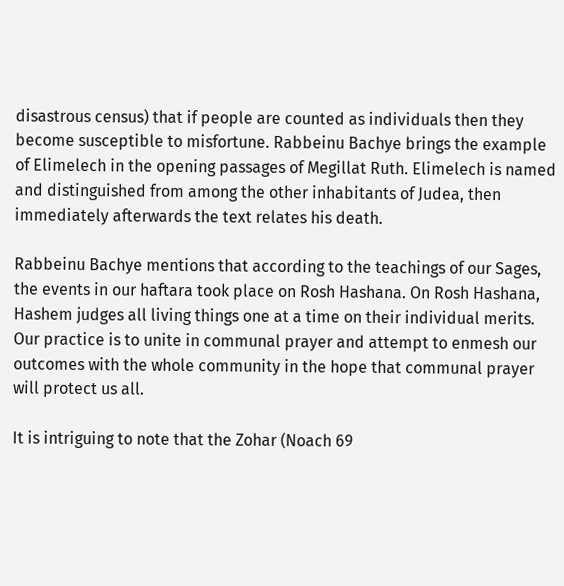disastrous census) that if people are counted as individuals then they become susceptible to misfortune. Rabbeinu Bachye brings the example of Elimelech in the opening passages of Megillat Ruth. Elimelech is named and distinguished from among the other inhabitants of Judea, then immediately afterwards the text relates his death.

Rabbeinu Bachye mentions that according to the teachings of our Sages, the events in our haftara took place on Rosh Hashana. On Rosh Hashana, Hashem judges all living things one at a time on their individual merits. Our practice is to unite in communal prayer and attempt to enmesh our outcomes with the whole community in the hope that communal prayer will protect us all.

It is intriguing to note that the Zohar (Noach 69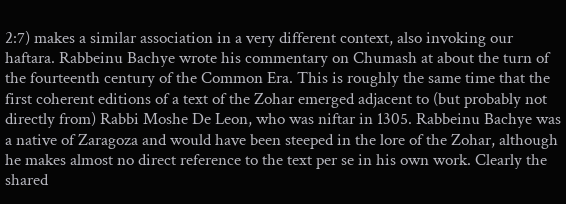2:7) makes a similar association in a very different context, also invoking our haftara. Rabbeinu Bachye wrote his commentary on Chumash at about the turn of the fourteenth century of the Common Era. This is roughly the same time that the first coherent editions of a text of the Zohar emerged adjacent to (but probably not directly from) Rabbi Moshe De Leon, who was niftar in 1305. Rabbeinu Bachye was a native of Zaragoza and would have been steeped in the lore of the Zohar, although he makes almost no direct reference to the text per se in his own work. Clearly the shared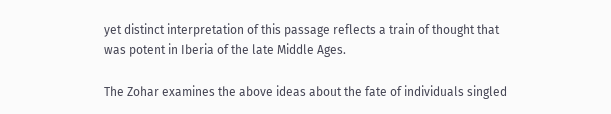yet distinct interpretation of this passage reflects a train of thought that was potent in Iberia of the late Middle Ages.

The Zohar examines the above ideas about the fate of individuals singled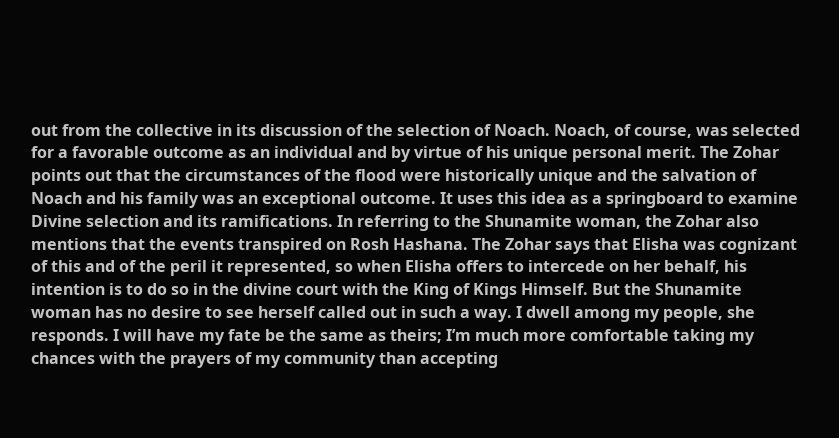out from the collective in its discussion of the selection of Noach. Noach, of course, was selected for a favorable outcome as an individual and by virtue of his unique personal merit. The Zohar points out that the circumstances of the flood were historically unique and the salvation of Noach and his family was an exceptional outcome. It uses this idea as a springboard to examine Divine selection and its ramifications. In referring to the Shunamite woman, the Zohar also mentions that the events transpired on Rosh Hashana. The Zohar says that Elisha was cognizant of this and of the peril it represented, so when Elisha offers to intercede on her behalf, his intention is to do so in the divine court with the King of Kings Himself. But the Shunamite woman has no desire to see herself called out in such a way. I dwell among my people, she responds. I will have my fate be the same as theirs; I’m much more comfortable taking my chances with the prayers of my community than accepting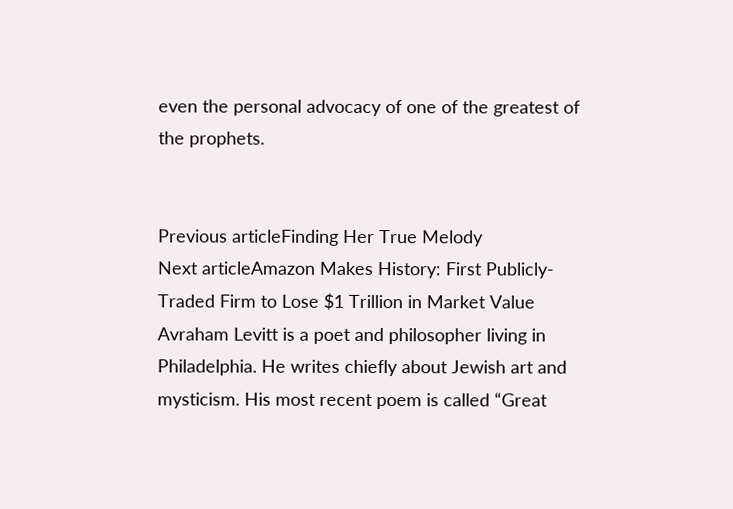even the personal advocacy of one of the greatest of the prophets.


Previous articleFinding Her True Melody
Next articleAmazon Makes History: First Publicly-Traded Firm to Lose $1 Trillion in Market Value
Avraham Levitt is a poet and philosopher living in Philadelphia. He writes chiefly about Jewish art and mysticism. His most recent poem is called “Great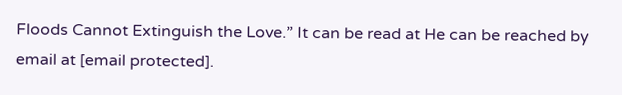Floods Cannot Extinguish the Love.” It can be read at He can be reached by email at [email protected].